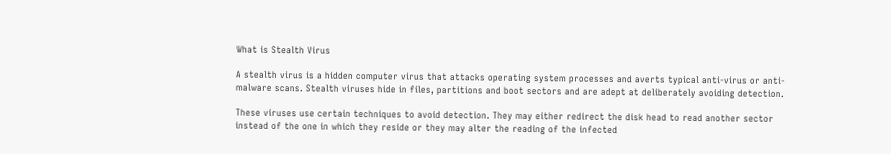What is Stealth Virus

A stealth virus is a hidden computer virus that attacks operating system processes and averts typical anti-virus or anti-malware scans. Stealth viruses hide in files, partitions and boot sectors and are adept at deliberately avoiding detection.

These viruses use certain techniques to avoid detection. They may either redirect the disk head to read another sector instead of the one in which they reside or they may alter the reading of the infected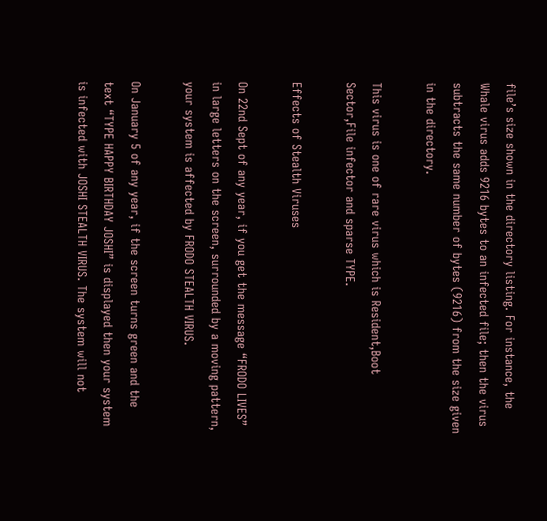file’s size shown in the directory listing. For instance, the Whale virus adds 9216 bytes to an infected file; then the virus subtracts the same number of bytes (9216) from the size given in the directory.

This virus is one of rare virus which is Resident,Boot Sector,File infector and sparse TYPE.

Effects of Stealth Viruses

On 22nd Sept of any year, if you get the message “FRODO LIVES” in large letters on the screen, surrounded by a moving pattern, your system is affected by FRODO STEALTH VIRUS.

On January 5 of any year, if the screen turns green and the text “TYPE HAPPY BIRTHDAY JOSHI” is displayed then your system is infected with JOSHI STEALTH VIRUS. The system will not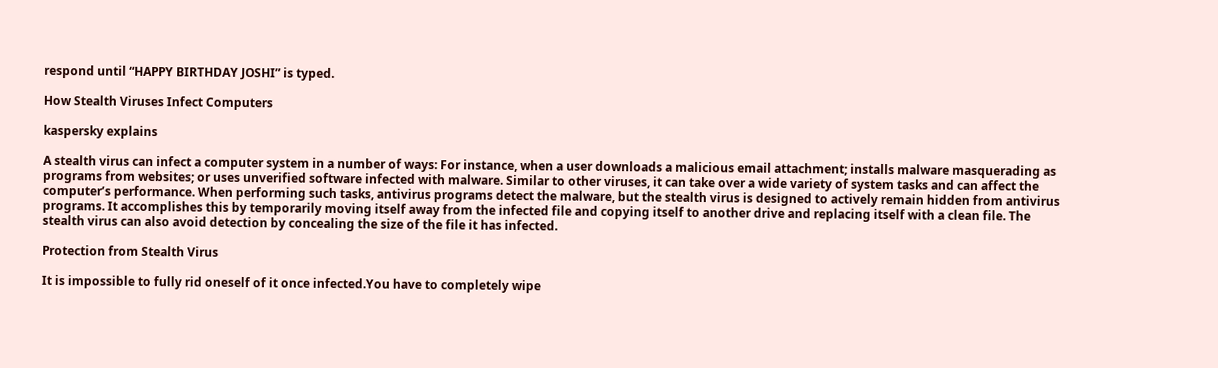respond until “HAPPY BIRTHDAY JOSHI” is typed.

How Stealth Viruses Infect Computers

kaspersky explains

A stealth virus can infect a computer system in a number of ways: For instance, when a user downloads a malicious email attachment; installs malware masquerading as programs from websites; or uses unverified software infected with malware. Similar to other viruses, it can take over a wide variety of system tasks and can affect the computer’s performance. When performing such tasks, antivirus programs detect the malware, but the stealth virus is designed to actively remain hidden from antivirus programs. It accomplishes this by temporarily moving itself away from the infected file and copying itself to another drive and replacing itself with a clean file. The stealth virus can also avoid detection by concealing the size of the file it has infected.

Protection from Stealth Virus

It is impossible to fully rid oneself of it once infected.You have to completely wipe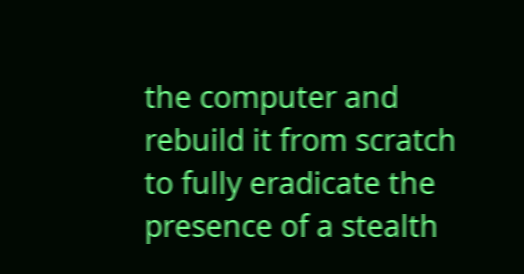the computer and rebuild it from scratch to fully eradicate the presence of a stealth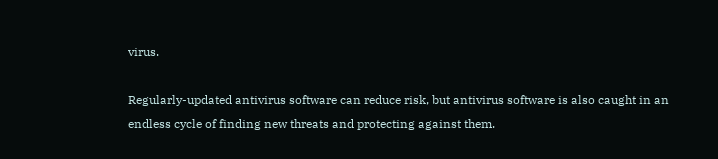virus.

Regularly-updated antivirus software can reduce risk, but antivirus software is also caught in an endless cycle of finding new threats and protecting against them.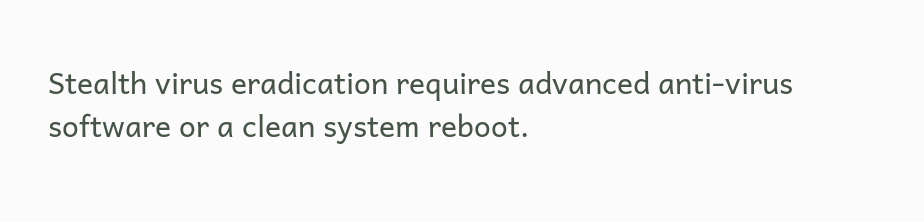Stealth virus eradication requires advanced anti-virus software or a clean system reboot.